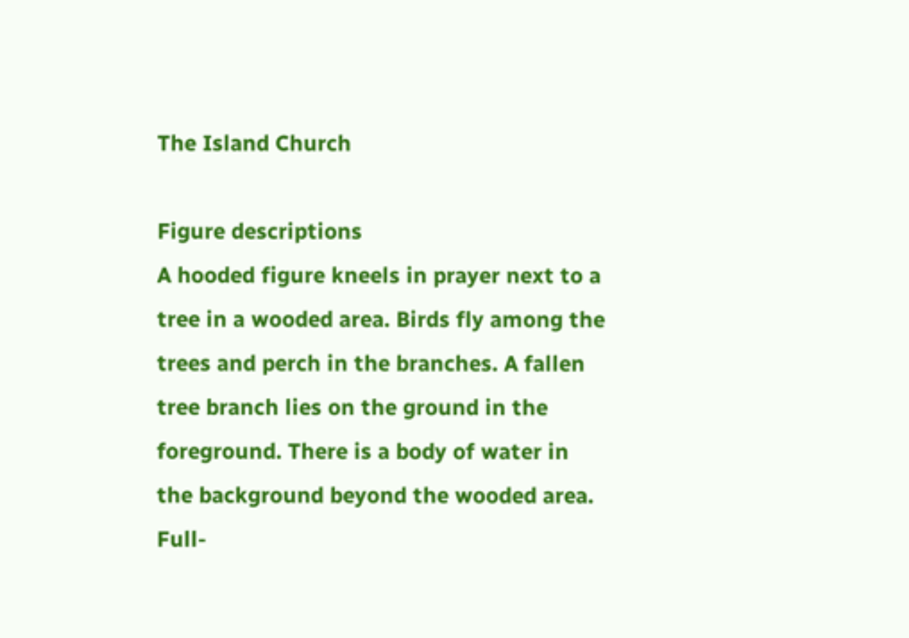The Island Church

Figure descriptions
A hooded figure kneels in prayer next to a tree in a wooded area. Birds fly among the trees and perch in the branches. A fallen tree branch lies on the ground in the foreground. There is a body of water in the background beyond the wooded area. Full-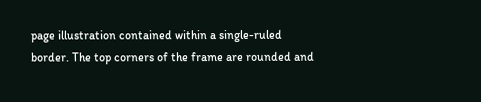page illustration contained within a single-ruled border. The top corners of the frame are rounded and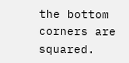the bottom corners are squared.